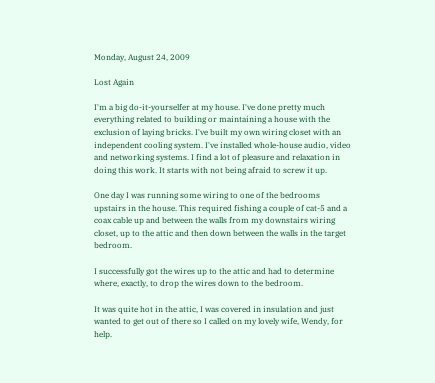Monday, August 24, 2009

Lost Again

I'm a big do-it-yourselfer at my house. I've done pretty much everything related to building or maintaining a house with the exclusion of laying bricks. I've built my own wiring closet with an independent cooling system. I've installed whole-house audio, video and networking systems. I find a lot of pleasure and relaxation in doing this work. It starts with not being afraid to screw it up.

One day I was running some wiring to one of the bedrooms upstairs in the house. This required fishing a couple of cat-5 and a coax cable up and between the walls from my downstairs wiring closet, up to the attic and then down between the walls in the target bedroom.

I successfully got the wires up to the attic and had to determine where, exactly, to drop the wires down to the bedroom.

It was quite hot in the attic, I was covered in insulation and just wanted to get out of there so I called on my lovely wife, Wendy, for help.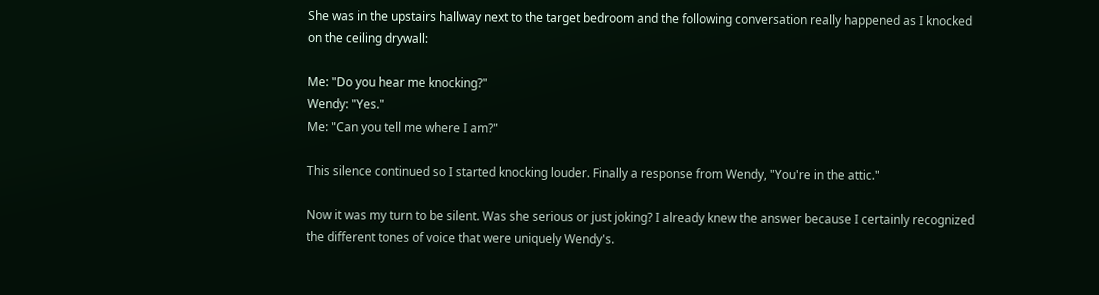She was in the upstairs hallway next to the target bedroom and the following conversation really happened as I knocked on the ceiling drywall:

Me: "Do you hear me knocking?"
Wendy: "Yes."
Me: "Can you tell me where I am?"

This silence continued so I started knocking louder. Finally a response from Wendy, "You're in the attic."

Now it was my turn to be silent. Was she serious or just joking? I already knew the answer because I certainly recognized the different tones of voice that were uniquely Wendy's.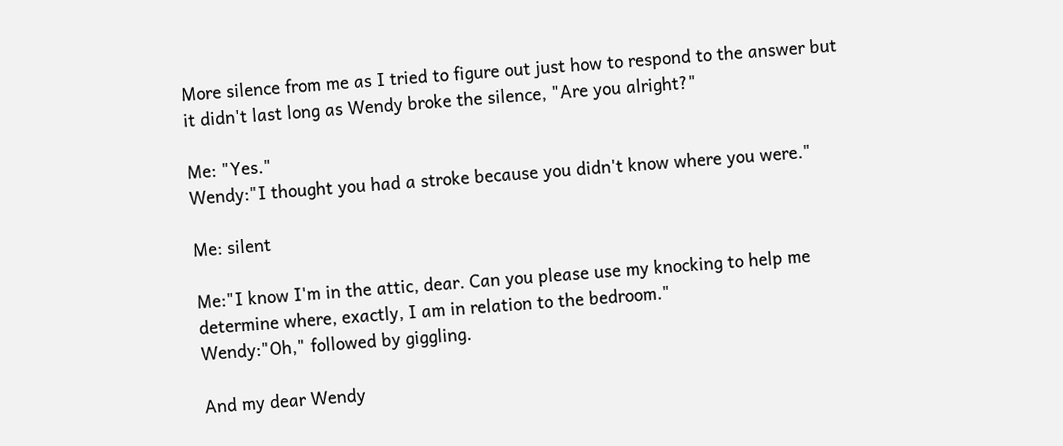More silence from me as I tried to figure out just how to respond to the answer but it didn't last long as Wendy broke the silence, "Are you alright?"

Me: "Yes."
Wendy:"I thought you had a stroke because you didn't know where you were."

Me: silent

Me:"I know I'm in the attic, dear. Can you please use my knocking to help me determine where, exactly, I am in relation to the bedroom."
Wendy:"Oh," followed by giggling.

And my dear Wendy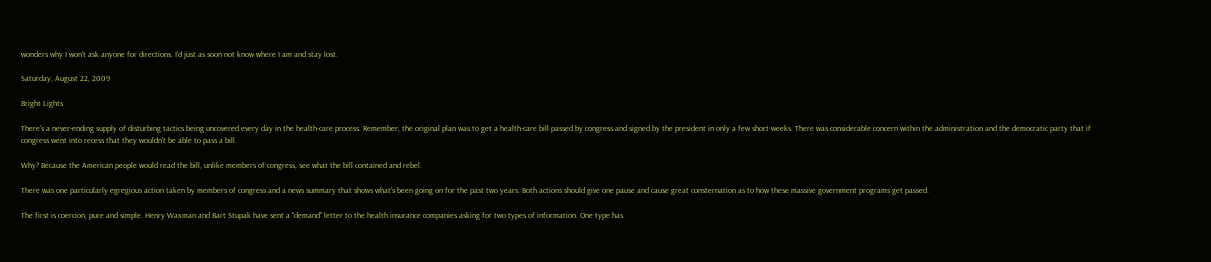wonders why I won't ask anyone for directions. I'd just as soon not know where I am and stay lost.

Saturday, August 22, 2009

Bright Lights

There's a never-ending supply of disturbing tactics being uncovered every day in the health-care process. Remember, the original plan was to get a health-care bill passed by congress and signed by the president in only a few short weeks. There was considerable concern within the administration and the democratic party that if congress went into recess that they wouldn't be able to pass a bill.

Why? Because the American people would read the bill, unlike members of congress, see what the bill contained and rebel.

There was one particularly egregious action taken by members of congress and a news summary that shows what's been going on for the past two years. Both actions should give one pause and cause great consternation as to how these massive government programs get passed.

The first is coercion, pure and simple. Henry Waxman and Bart Stupak have sent a "demand" letter to the health insurance companies asking for two types of information. One type has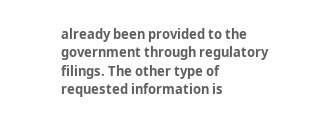already been provided to the government through regulatory filings. The other type of requested information is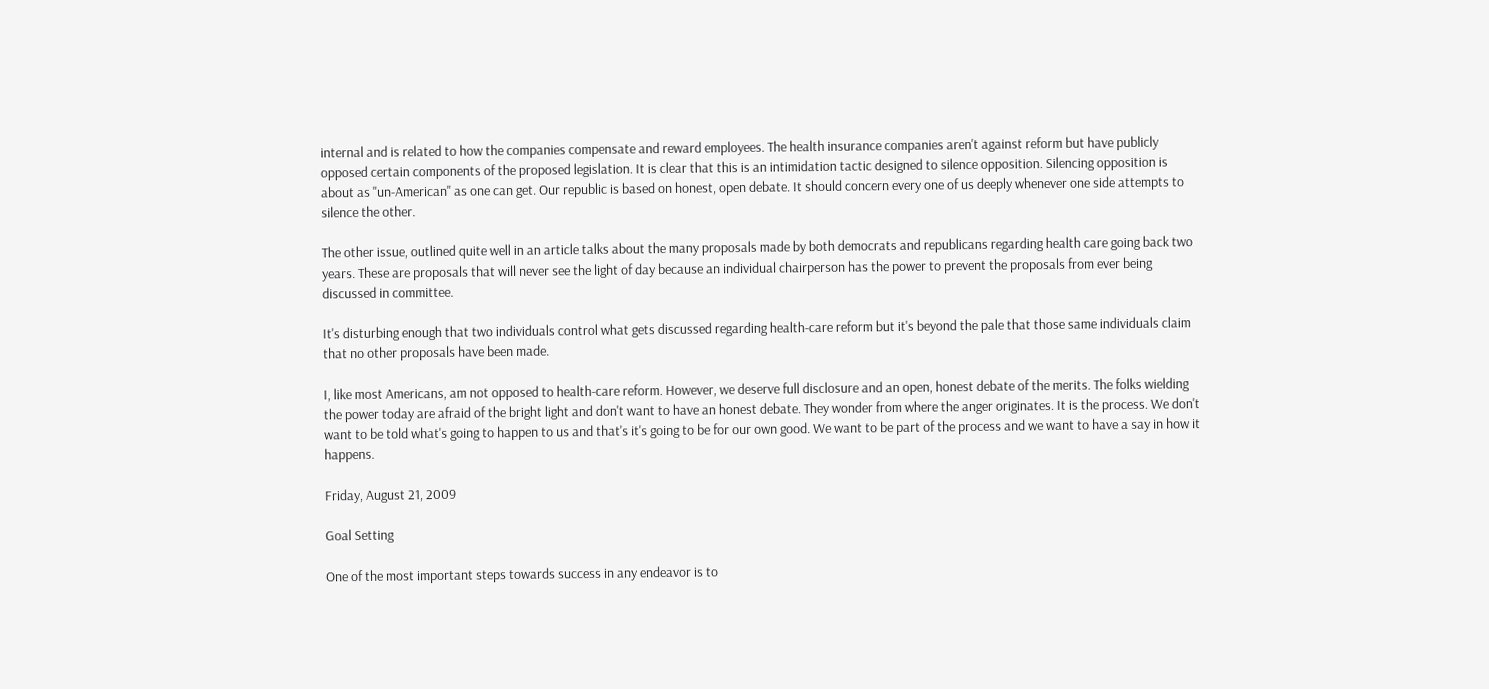internal and is related to how the companies compensate and reward employees. The health insurance companies aren't against reform but have publicly opposed certain components of the proposed legislation. It is clear that this is an intimidation tactic designed to silence opposition. Silencing opposition is about as "un-American" as one can get. Our republic is based on honest, open debate. It should concern every one of us deeply whenever one side attempts to silence the other.

The other issue, outlined quite well in an article talks about the many proposals made by both democrats and republicans regarding health care going back two years. These are proposals that will never see the light of day because an individual chairperson has the power to prevent the proposals from ever being discussed in committee.

It's disturbing enough that two individuals control what gets discussed regarding health-care reform but it's beyond the pale that those same individuals claim that no other proposals have been made.

I, like most Americans, am not opposed to health-care reform. However, we deserve full disclosure and an open, honest debate of the merits. The folks wielding the power today are afraid of the bright light and don't want to have an honest debate. They wonder from where the anger originates. It is the process. We don't want to be told what's going to happen to us and that's it's going to be for our own good. We want to be part of the process and we want to have a say in how it happens.

Friday, August 21, 2009

Goal Setting

One of the most important steps towards success in any endeavor is to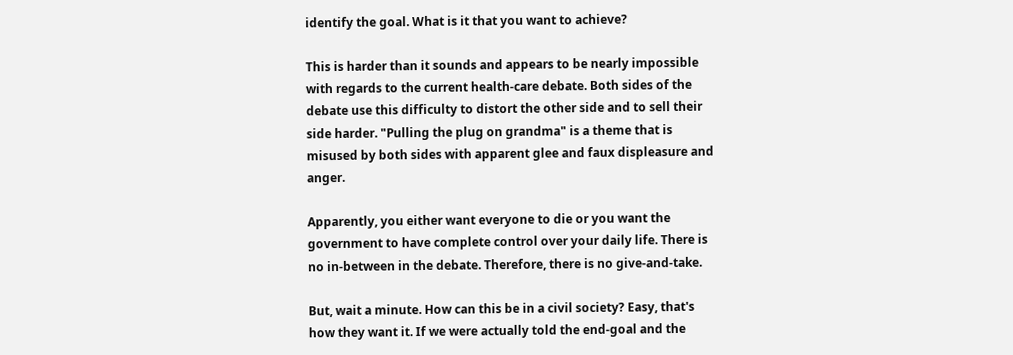identify the goal. What is it that you want to achieve?

This is harder than it sounds and appears to be nearly impossible with regards to the current health-care debate. Both sides of the debate use this difficulty to distort the other side and to sell their side harder. "Pulling the plug on grandma" is a theme that is misused by both sides with apparent glee and faux displeasure and anger.

Apparently, you either want everyone to die or you want the government to have complete control over your daily life. There is no in-between in the debate. Therefore, there is no give-and-take.

But, wait a minute. How can this be in a civil society? Easy, that's how they want it. If we were actually told the end-goal and the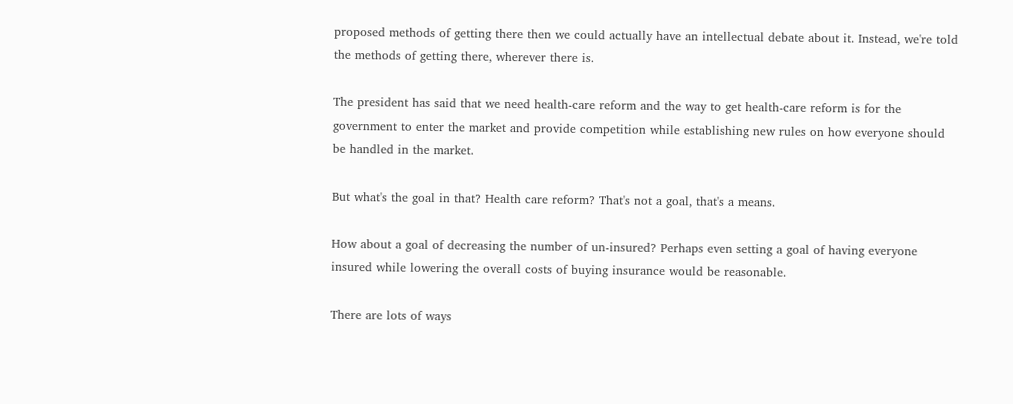proposed methods of getting there then we could actually have an intellectual debate about it. Instead, we're told the methods of getting there, wherever there is.

The president has said that we need health-care reform and the way to get health-care reform is for the government to enter the market and provide competition while establishing new rules on how everyone should be handled in the market.

But what's the goal in that? Health care reform? That's not a goal, that's a means.

How about a goal of decreasing the number of un-insured? Perhaps even setting a goal of having everyone insured while lowering the overall costs of buying insurance would be reasonable.

There are lots of ways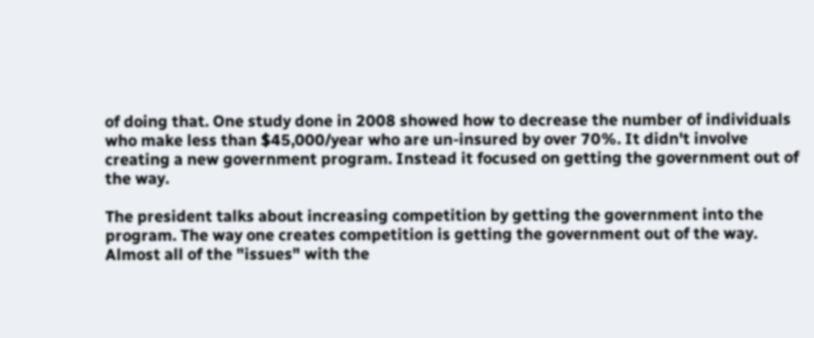of doing that. One study done in 2008 showed how to decrease the number of individuals who make less than $45,000/year who are un-insured by over 70%. It didn't involve creating a new government program. Instead it focused on getting the government out of the way.

The president talks about increasing competition by getting the government into the program. The way one creates competition is getting the government out of the way. Almost all of the "issues" with the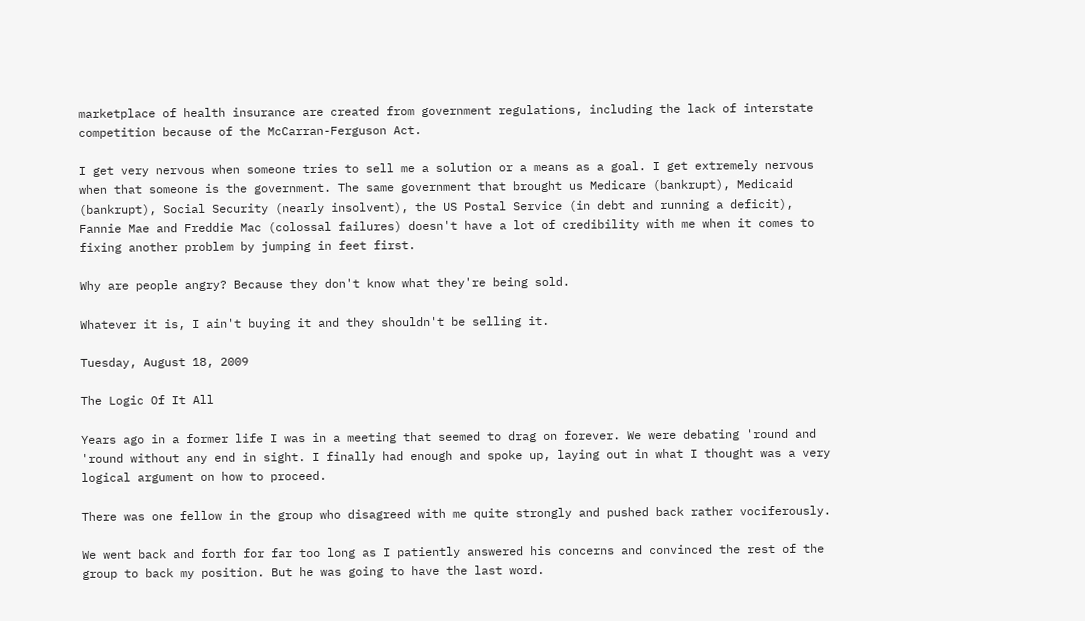marketplace of health insurance are created from government regulations, including the lack of interstate competition because of the McCarran-Ferguson Act.

I get very nervous when someone tries to sell me a solution or a means as a goal. I get extremely nervous when that someone is the government. The same government that brought us Medicare (bankrupt), Medicaid (bankrupt), Social Security (nearly insolvent), the US Postal Service (in debt and running a deficit), Fannie Mae and Freddie Mac (colossal failures) doesn't have a lot of credibility with me when it comes to fixing another problem by jumping in feet first.

Why are people angry? Because they don't know what they're being sold.

Whatever it is, I ain't buying it and they shouldn't be selling it.

Tuesday, August 18, 2009

The Logic Of It All

Years ago in a former life I was in a meeting that seemed to drag on forever. We were debating 'round and 'round without any end in sight. I finally had enough and spoke up, laying out in what I thought was a very logical argument on how to proceed.

There was one fellow in the group who disagreed with me quite strongly and pushed back rather vociferously.

We went back and forth for far too long as I patiently answered his concerns and convinced the rest of the group to back my position. But he was going to have the last word.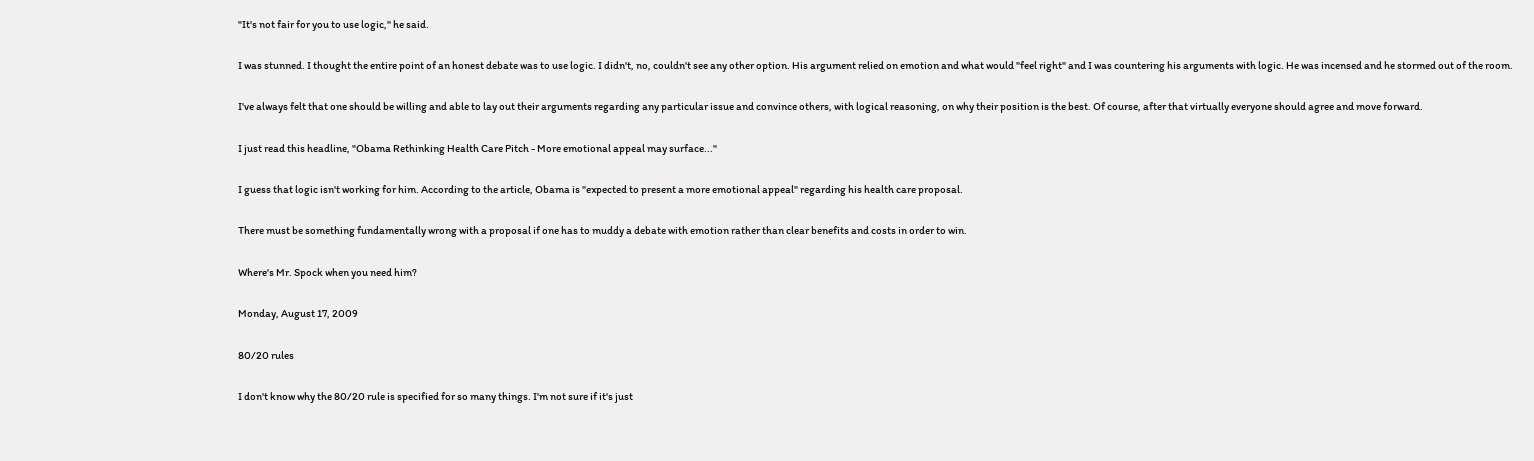"It's not fair for you to use logic," he said.

I was stunned. I thought the entire point of an honest debate was to use logic. I didn't, no, couldn't see any other option. His argument relied on emotion and what would "feel right" and I was countering his arguments with logic. He was incensed and he stormed out of the room.

I've always felt that one should be willing and able to lay out their arguments regarding any particular issue and convince others, with logical reasoning, on why their position is the best. Of course, after that virtually everyone should agree and move forward.

I just read this headline, "Obama Rethinking Health Care Pitch - More emotional appeal may surface..."

I guess that logic isn't working for him. According to the article, Obama is "expected to present a more emotional appeal" regarding his health care proposal.

There must be something fundamentally wrong with a proposal if one has to muddy a debate with emotion rather than clear benefits and costs in order to win.

Where's Mr. Spock when you need him?

Monday, August 17, 2009

80/20 rules

I don't know why the 80/20 rule is specified for so many things. I'm not sure if it's just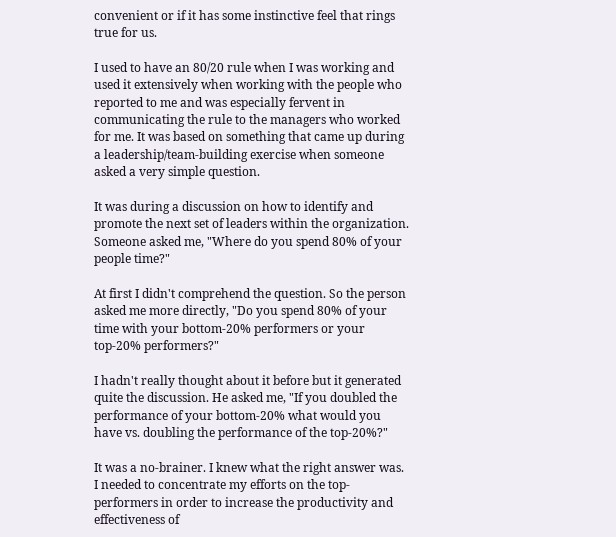convenient or if it has some instinctive feel that rings true for us.

I used to have an 80/20 rule when I was working and used it extensively when working with the people who reported to me and was especially fervent in communicating the rule to the managers who worked for me. It was based on something that came up during a leadership/team-building exercise when someone asked a very simple question.

It was during a discussion on how to identify and promote the next set of leaders within the organization. Someone asked me, "Where do you spend 80% of your people time?"

At first I didn't comprehend the question. So the person asked me more directly, "Do you spend 80% of your time with your bottom-20% performers or your top-20% performers?"

I hadn't really thought about it before but it generated quite the discussion. He asked me, "If you doubled the performance of your bottom-20% what would you have vs. doubling the performance of the top-20%?"

It was a no-brainer. I knew what the right answer was. I needed to concentrate my efforts on the top-performers in order to increase the productivity and effectiveness of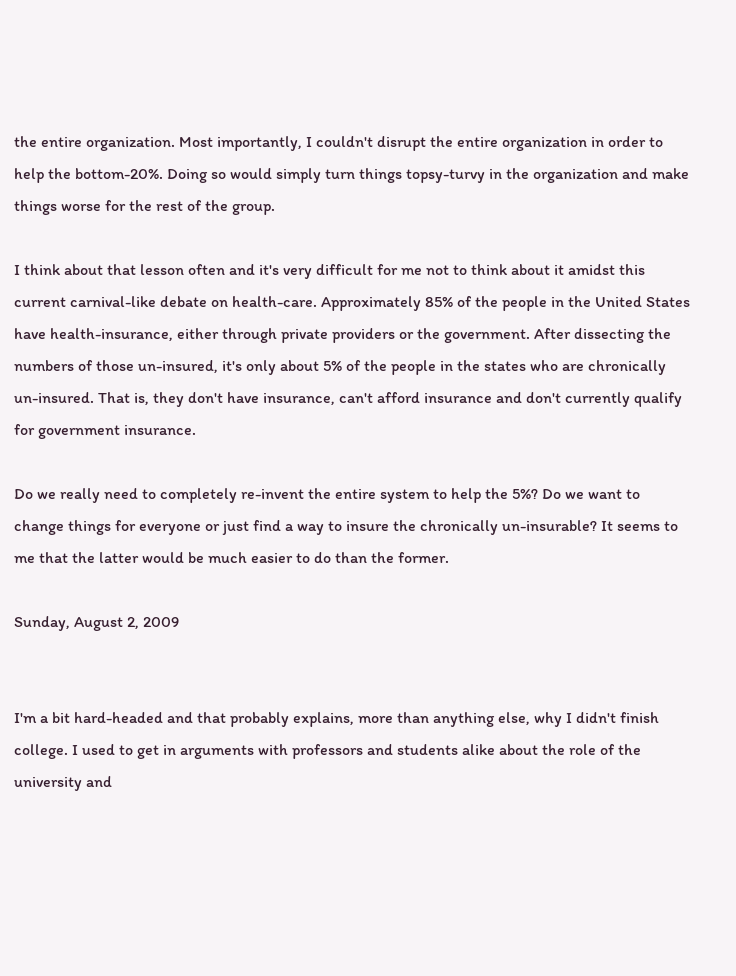the entire organization. Most importantly, I couldn't disrupt the entire organization in order to help the bottom-20%. Doing so would simply turn things topsy-turvy in the organization and make things worse for the rest of the group.

I think about that lesson often and it's very difficult for me not to think about it amidst this current carnival-like debate on health-care. Approximately 85% of the people in the United States have health-insurance, either through private providers or the government. After dissecting the numbers of those un-insured, it's only about 5% of the people in the states who are chronically un-insured. That is, they don't have insurance, can't afford insurance and don't currently qualify for government insurance.

Do we really need to completely re-invent the entire system to help the 5%? Do we want to change things for everyone or just find a way to insure the chronically un-insurable? It seems to me that the latter would be much easier to do than the former.

Sunday, August 2, 2009


I'm a bit hard-headed and that probably explains, more than anything else, why I didn't finish college. I used to get in arguments with professors and students alike about the role of the university and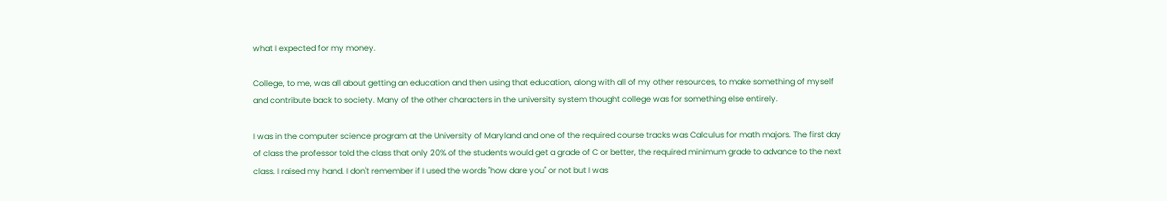what I expected for my money.

College, to me, was all about getting an education and then using that education, along with all of my other resources, to make something of myself and contribute back to society. Many of the other characters in the university system thought college was for something else entirely.

I was in the computer science program at the University of Maryland and one of the required course tracks was Calculus for math majors. The first day of class the professor told the class that only 20% of the students would get a grade of C or better, the required minimum grade to advance to the next class. I raised my hand. I don't remember if I used the words "how dare you" or not but I was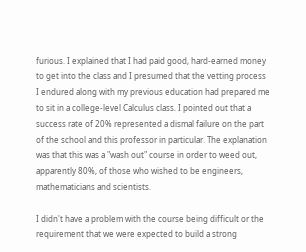furious. I explained that I had paid good, hard-earned money to get into the class and I presumed that the vetting process I endured along with my previous education had prepared me to sit in a college-level Calculus class. I pointed out that a success rate of 20% represented a dismal failure on the part of the school and this professor in particular. The explanation was that this was a "wash out" course in order to weed out, apparently 80%, of those who wished to be engineers, mathematicians and scientists.

I didn't have a problem with the course being difficult or the requirement that we were expected to build a strong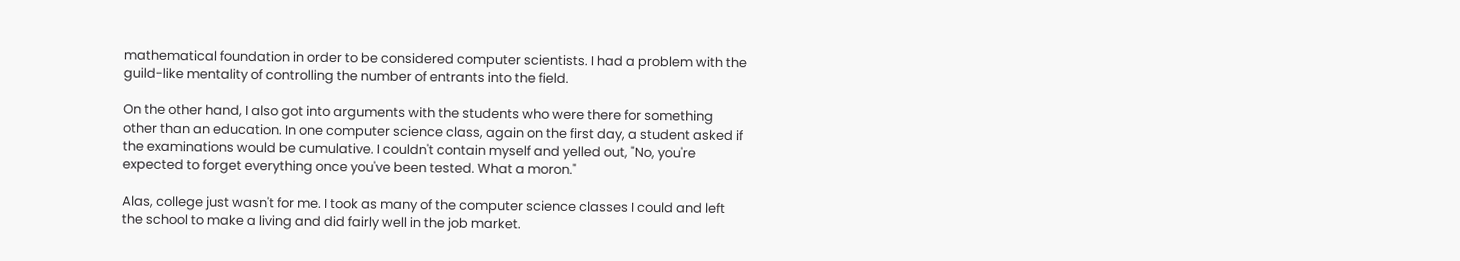mathematical foundation in order to be considered computer scientists. I had a problem with the guild-like mentality of controlling the number of entrants into the field.

On the other hand, I also got into arguments with the students who were there for something other than an education. In one computer science class, again on the first day, a student asked if the examinations would be cumulative. I couldn't contain myself and yelled out, "No, you're expected to forget everything once you've been tested. What a moron."

Alas, college just wasn't for me. I took as many of the computer science classes I could and left the school to make a living and did fairly well in the job market.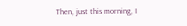Then, just this morning, I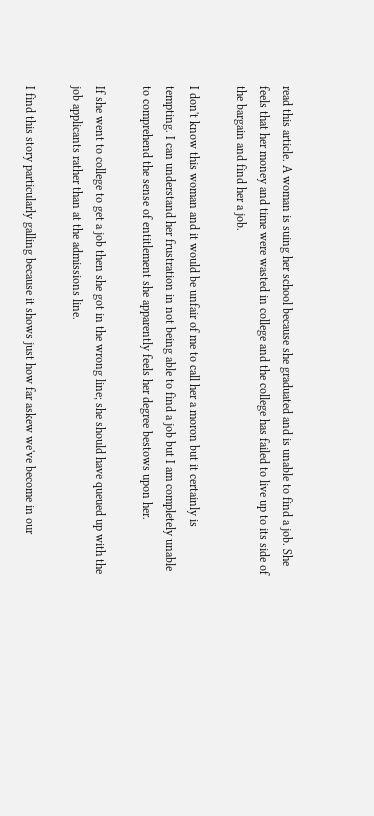read this article. A woman is suing her school because she graduated and is unable to find a job. She feels that her money and time were wasted in college and the college has failed to live up to its side of the bargain and find her a job.

I don't know this woman and it would be unfair of me to call her a moron but it certainly is tempting. I can understand her frustration in not being able to find a job but I am completely unable to comprehend the sense of entitlement she apparently feels her degree bestows upon her.

If she went to college to get a job then she got in the wrong line; she should have queued up with the job applicants rather than at the admissions line.

I find this story particularly galling because it shows just how far askew we've become in our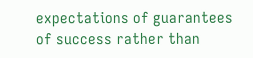expectations of guarantees of success rather than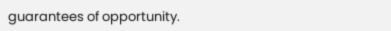guarantees of opportunity.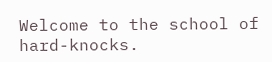Welcome to the school of hard-knocks.